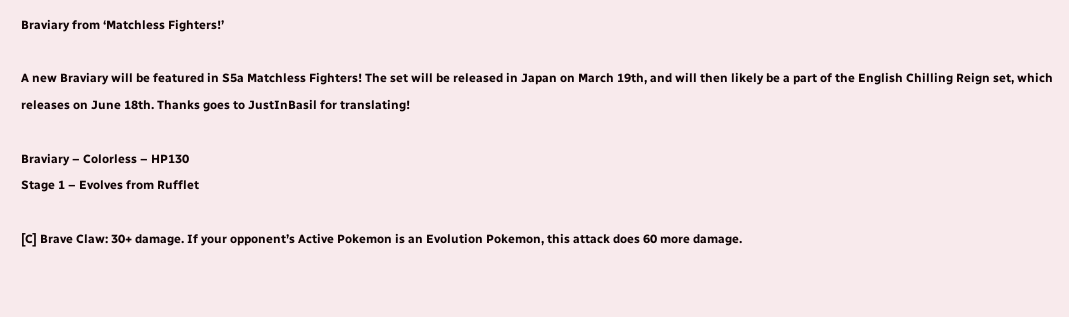Braviary from ‘Matchless Fighters!’

A new Braviary will be featured in S5a Matchless Fighters! The set will be released in Japan on March 19th, and will then likely be a part of the English Chilling Reign set, which releases on June 18th. Thanks goes to JustInBasil for translating!

Braviary – Colorless – HP130
Stage 1 – Evolves from Rufflet

[C] Brave Claw: 30+ damage. If your opponent’s Active Pokemon is an Evolution Pokemon, this attack does 60 more damage.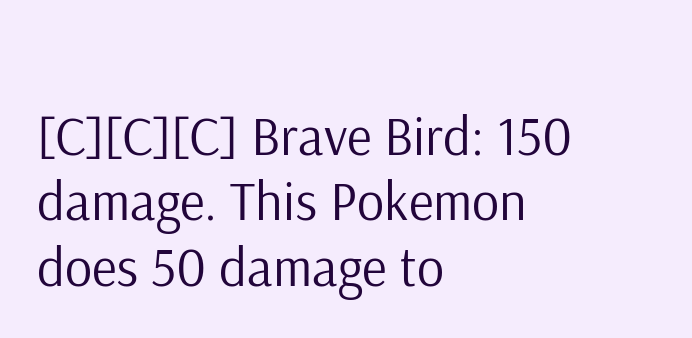[C][C][C] Brave Bird: 150 damage. This Pokemon does 50 damage to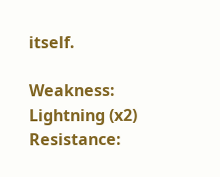itself.

Weakness: Lightning (x2)
Resistance: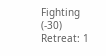Fighting (-30)
Retreat: 1